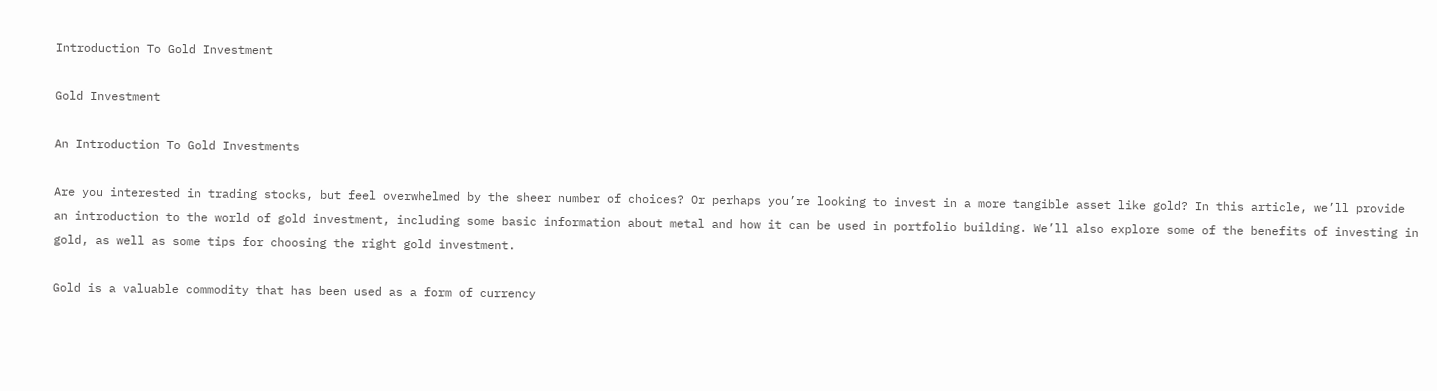Introduction To Gold Investment

Gold Investment

An Introduction To Gold Investments

Are you interested in trading stocks, but feel overwhelmed by the sheer number of choices? Or perhaps you’re looking to invest in a more tangible asset like gold? In this article, we’ll provide an introduction to the world of gold investment, including some basic information about metal and how it can be used in portfolio building. We’ll also explore some of the benefits of investing in gold, as well as some tips for choosing the right gold investment.

Gold is a valuable commodity that has been used as a form of currency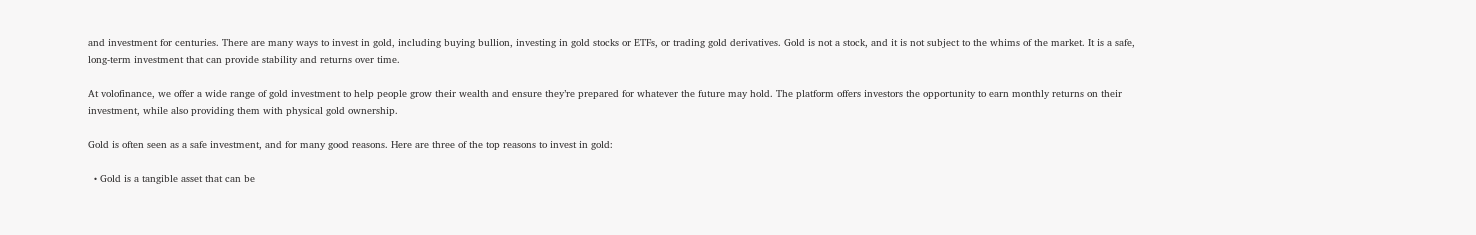and investment for centuries. There are many ways to invest in gold, including buying bullion, investing in gold stocks or ETFs, or trading gold derivatives. Gold is not a stock, and it is not subject to the whims of the market. It is a safe, long-term investment that can provide stability and returns over time.

At volofinance, we offer a wide range of gold investment to help people grow their wealth and ensure they’re prepared for whatever the future may hold. The platform offers investors the opportunity to earn monthly returns on their investment, while also providing them with physical gold ownership.

Gold is often seen as a safe investment, and for many good reasons. Here are three of the top reasons to invest in gold:

  • Gold is a tangible asset that can be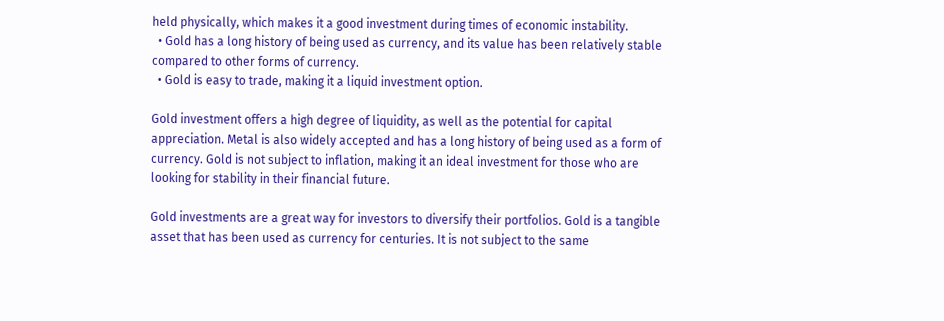held physically, which makes it a good investment during times of economic instability.
  • Gold has a long history of being used as currency, and its value has been relatively stable compared to other forms of currency.
  • Gold is easy to trade, making it a liquid investment option.

Gold investment offers a high degree of liquidity, as well as the potential for capital appreciation. Metal is also widely accepted and has a long history of being used as a form of currency. Gold is not subject to inflation, making it an ideal investment for those who are looking for stability in their financial future.

Gold investments are a great way for investors to diversify their portfolios. Gold is a tangible asset that has been used as currency for centuries. It is not subject to the same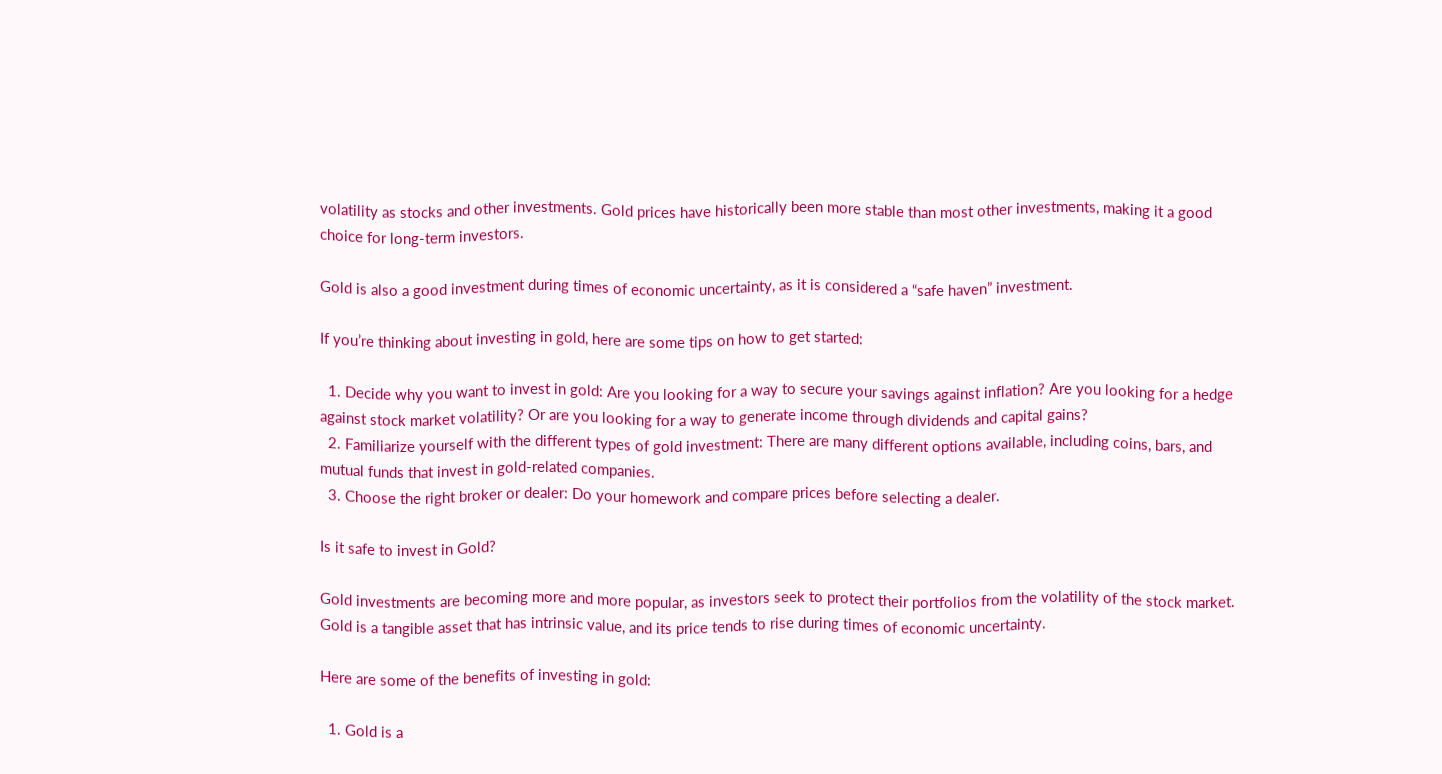volatility as stocks and other investments. Gold prices have historically been more stable than most other investments, making it a good choice for long-term investors.

Gold is also a good investment during times of economic uncertainty, as it is considered a “safe haven” investment.

If you’re thinking about investing in gold, here are some tips on how to get started:

  1. Decide why you want to invest in gold: Are you looking for a way to secure your savings against inflation? Are you looking for a hedge against stock market volatility? Or are you looking for a way to generate income through dividends and capital gains?
  2. Familiarize yourself with the different types of gold investment: There are many different options available, including coins, bars, and mutual funds that invest in gold-related companies.
  3. Choose the right broker or dealer: Do your homework and compare prices before selecting a dealer.

Is it safe to invest in Gold?

Gold investments are becoming more and more popular, as investors seek to protect their portfolios from the volatility of the stock market. Gold is a tangible asset that has intrinsic value, and its price tends to rise during times of economic uncertainty.

Here are some of the benefits of investing in gold:

  1. Gold is a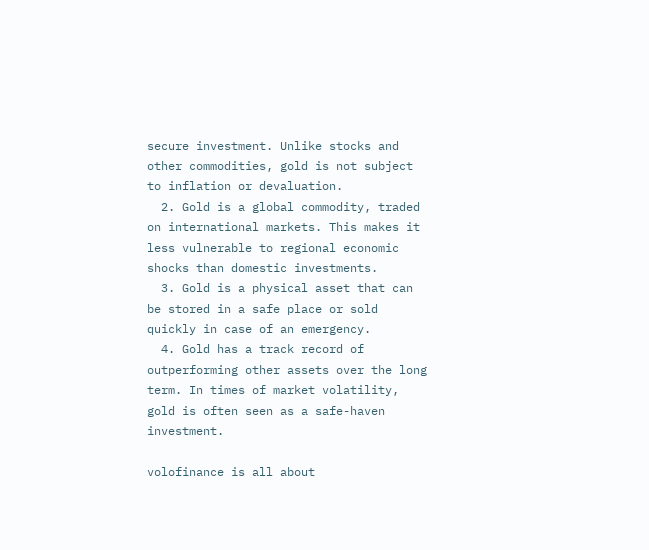secure investment. Unlike stocks and other commodities, gold is not subject to inflation or devaluation.
  2. Gold is a global commodity, traded on international markets. This makes it less vulnerable to regional economic shocks than domestic investments.
  3. Gold is a physical asset that can be stored in a safe place or sold quickly in case of an emergency.
  4. Gold has a track record of outperforming other assets over the long term. In times of market volatility, gold is often seen as a safe-haven investment.

volofinance is all about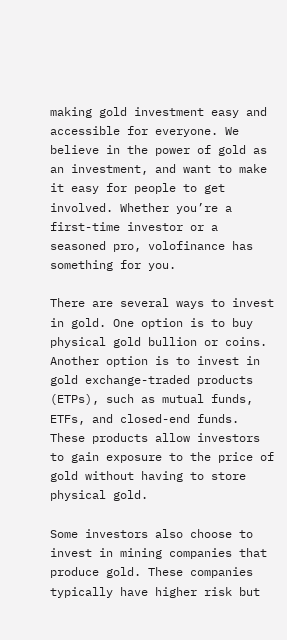making gold investment easy and accessible for everyone. We believe in the power of gold as an investment, and want to make it easy for people to get involved. Whether you’re a first-time investor or a seasoned pro, volofinance has something for you.

There are several ways to invest in gold. One option is to buy physical gold bullion or coins. Another option is to invest in gold exchange-traded products (ETPs), such as mutual funds, ETFs, and closed-end funds. These products allow investors to gain exposure to the price of gold without having to store physical gold.

Some investors also choose to invest in mining companies that produce gold. These companies typically have higher risk but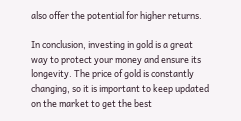also offer the potential for higher returns.

In conclusion, investing in gold is a great way to protect your money and ensure its longevity. The price of gold is constantly changing, so it is important to keep updated on the market to get the best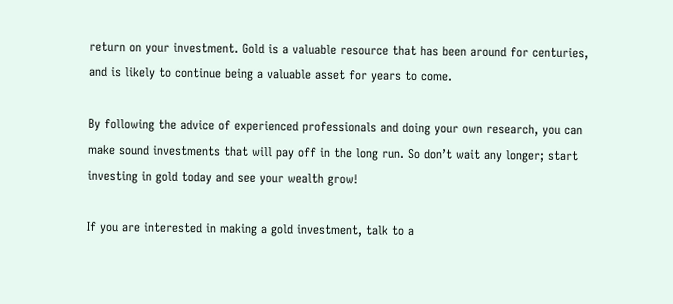return on your investment. Gold is a valuable resource that has been around for centuries, and is likely to continue being a valuable asset for years to come.

By following the advice of experienced professionals and doing your own research, you can make sound investments that will pay off in the long run. So don’t wait any longer; start investing in gold today and see your wealth grow!

If you are interested in making a gold investment, talk to a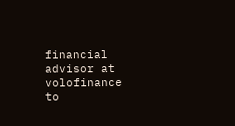financial advisor at volofinance to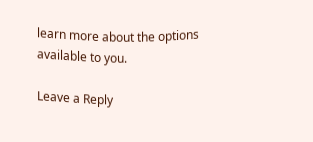learn more about the options available to you.

Leave a Reply